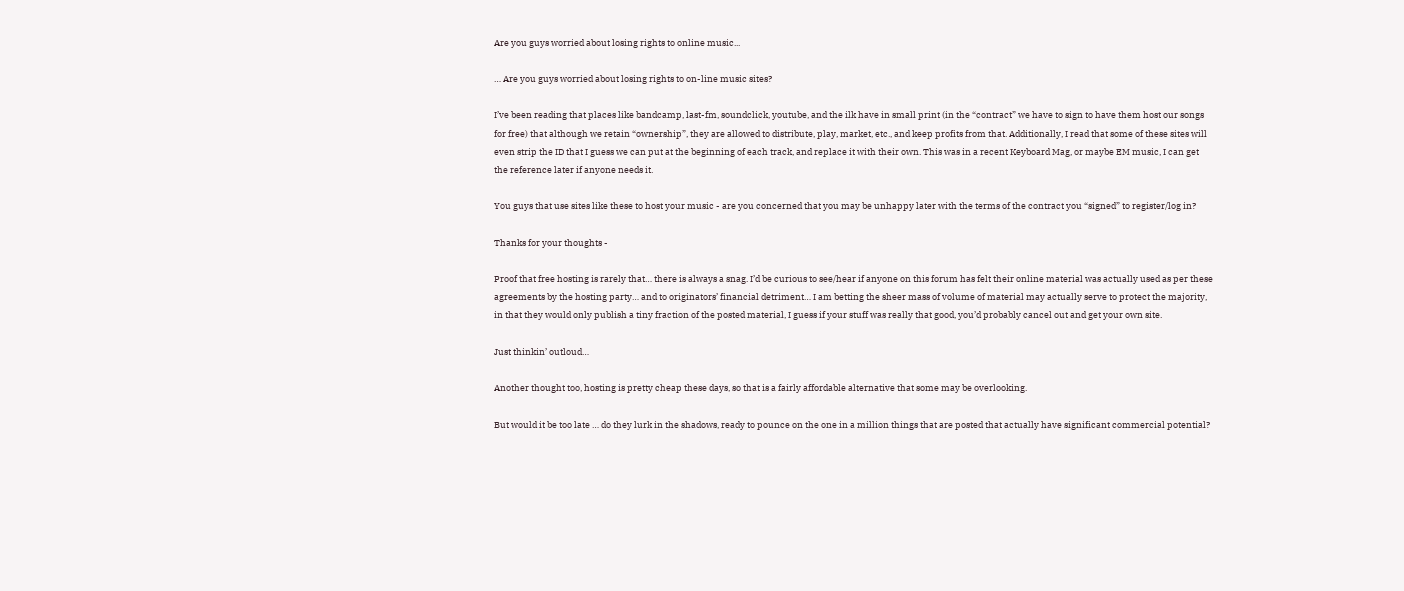Are you guys worried about losing rights to online music...

… Are you guys worried about losing rights to on-line music sites?

I’ve been reading that places like bandcamp, last-fm, soundclick, youtube, and the ilk have in small print (in the “contract” we have to sign to have them host our songs for free) that although we retain “ownership”, they are allowed to distribute, play, market, etc., and keep profits from that. Additionally, I read that some of these sites will even strip the ID that I guess we can put at the beginning of each track, and replace it with their own. This was in a recent Keyboard Mag, or maybe EM music, I can get the reference later if anyone needs it.

You guys that use sites like these to host your music - are you concerned that you may be unhappy later with the terms of the contract you “signed” to register/log in?

Thanks for your thoughts -

Proof that free hosting is rarely that… there is always a snag. I’d be curious to see/hear if anyone on this forum has felt their online material was actually used as per these agreements by the hosting party… and to originators’ financial detriment… I am betting the sheer mass of volume of material may actually serve to protect the majority, in that they would only publish a tiny fraction of the posted material, I guess if your stuff was really that good, you’d probably cancel out and get your own site.

Just thinkin’ outloud…

Another thought too, hosting is pretty cheap these days, so that is a fairly affordable alternative that some may be overlooking.

But would it be too late … do they lurk in the shadows, ready to pounce on the one in a million things that are posted that actually have significant commercial potential?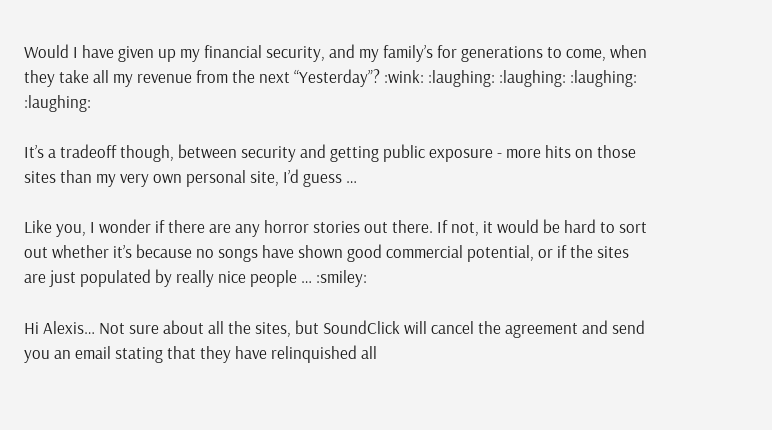Would I have given up my financial security, and my family’s for generations to come, when they take all my revenue from the next “Yesterday”? :wink: :laughing: :laughing: :laughing: :laughing:

It’s a tradeoff though, between security and getting public exposure - more hits on those sites than my very own personal site, I’d guess …

Like you, I wonder if there are any horror stories out there. If not, it would be hard to sort out whether it’s because no songs have shown good commercial potential, or if the sites are just populated by really nice people … :smiley:

Hi Alexis… Not sure about all the sites, but SoundClick will cancel the agreement and send you an email stating that they have relinquished all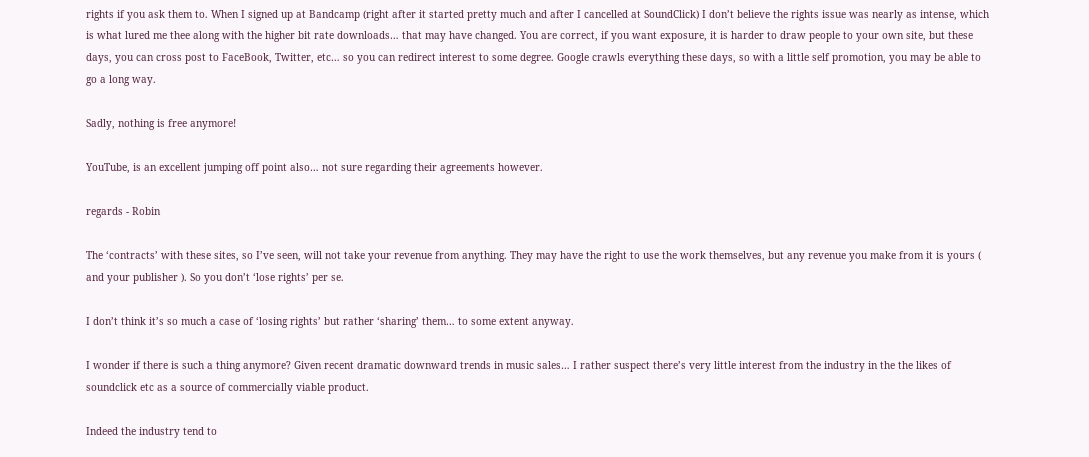rights if you ask them to. When I signed up at Bandcamp (right after it started pretty much and after I cancelled at SoundClick) I don’t believe the rights issue was nearly as intense, which is what lured me thee along with the higher bit rate downloads… that may have changed. You are correct, if you want exposure, it is harder to draw people to your own site, but these days, you can cross post to FaceBook, Twitter, etc… so you can redirect interest to some degree. Google crawls everything these days, so with a little self promotion, you may be able to go a long way.

Sadly, nothing is free anymore!

YouTube, is an excellent jumping off point also… not sure regarding their agreements however.

regards - Robin

The ‘contracts’ with these sites, so I’ve seen, will not take your revenue from anything. They may have the right to use the work themselves, but any revenue you make from it is yours ( and your publisher ). So you don’t ‘lose rights’ per se.

I don’t think it’s so much a case of ‘losing rights’ but rather ‘sharing’ them… to some extent anyway.

I wonder if there is such a thing anymore? Given recent dramatic downward trends in music sales… I rather suspect there’s very little interest from the industry in the the likes of soundclick etc as a source of commercially viable product.

Indeed the industry tend to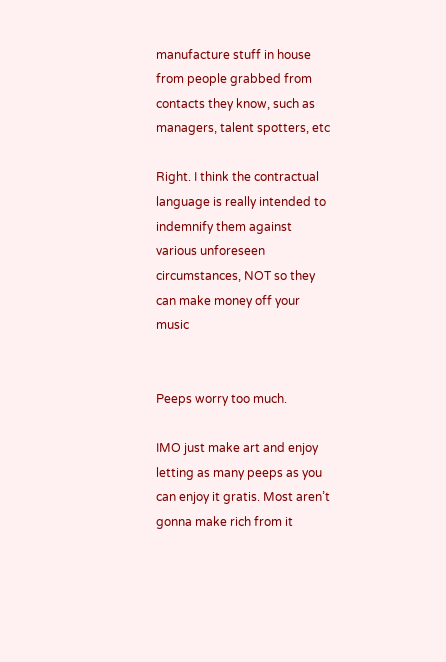manufacture stuff in house from people grabbed from contacts they know, such as managers, talent spotters, etc

Right. I think the contractual language is really intended to indemnify them against various unforeseen circumstances, NOT so they can make money off your music


Peeps worry too much.

IMO just make art and enjoy letting as many peeps as you can enjoy it gratis. Most aren’t gonna make rich from it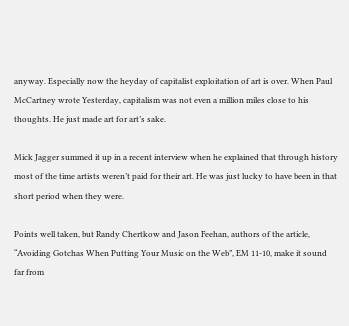anyway. Especially now the heyday of capitalist exploitation of art is over. When Paul McCartney wrote Yesterday, capitalism was not even a million miles close to his thoughts. He just made art for art’s sake.

Mick Jagger summed it up in a recent interview when he explained that through history most of the time artists weren’t paid for their art. He was just lucky to have been in that short period when they were.

Points well taken, but Randy Chertkow and Jason Feehan, authors of the article, “Avoiding Gotchas When Putting Your Music on the Web”, EM 11-10, make it sound far from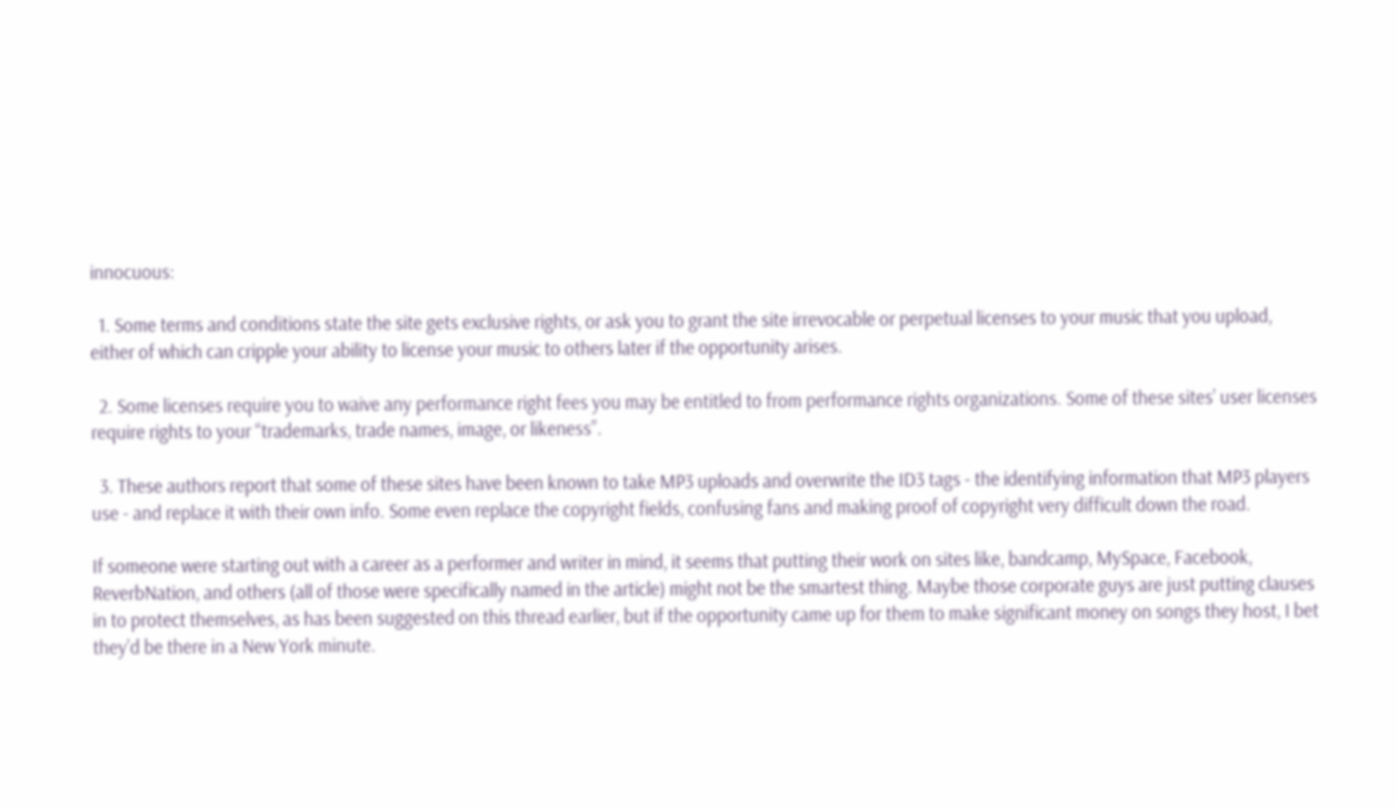innocuous:

  1. Some terms and conditions state the site gets exclusive rights, or ask you to grant the site irrevocable or perpetual licenses to your music that you upload, either of which can cripple your ability to license your music to others later if the opportunity arises.

  2. Some licenses require you to waive any performance right fees you may be entitled to from performance rights organizations. Some of these sites’ user licenses require rights to your “trademarks, trade names, image, or likeness”.

  3. These authors report that some of these sites have been known to take MP3 uploads and overwrite the ID3 tags - the identifying information that MP3 players use - and replace it with their own info. Some even replace the copyright fields, confusing fans and making proof of copyright very difficult down the road.

If someone were starting out with a career as a performer and writer in mind, it seems that putting their work on sites like, bandcamp, MySpace, Facebook, ReverbNation, and others (all of those were specifically named in the article) might not be the smartest thing. Maybe those corporate guys are just putting clauses in to protect themselves, as has been suggested on this thread earlier, but if the opportunity came up for them to make significant money on songs they host, I bet they’d be there in a New York minute.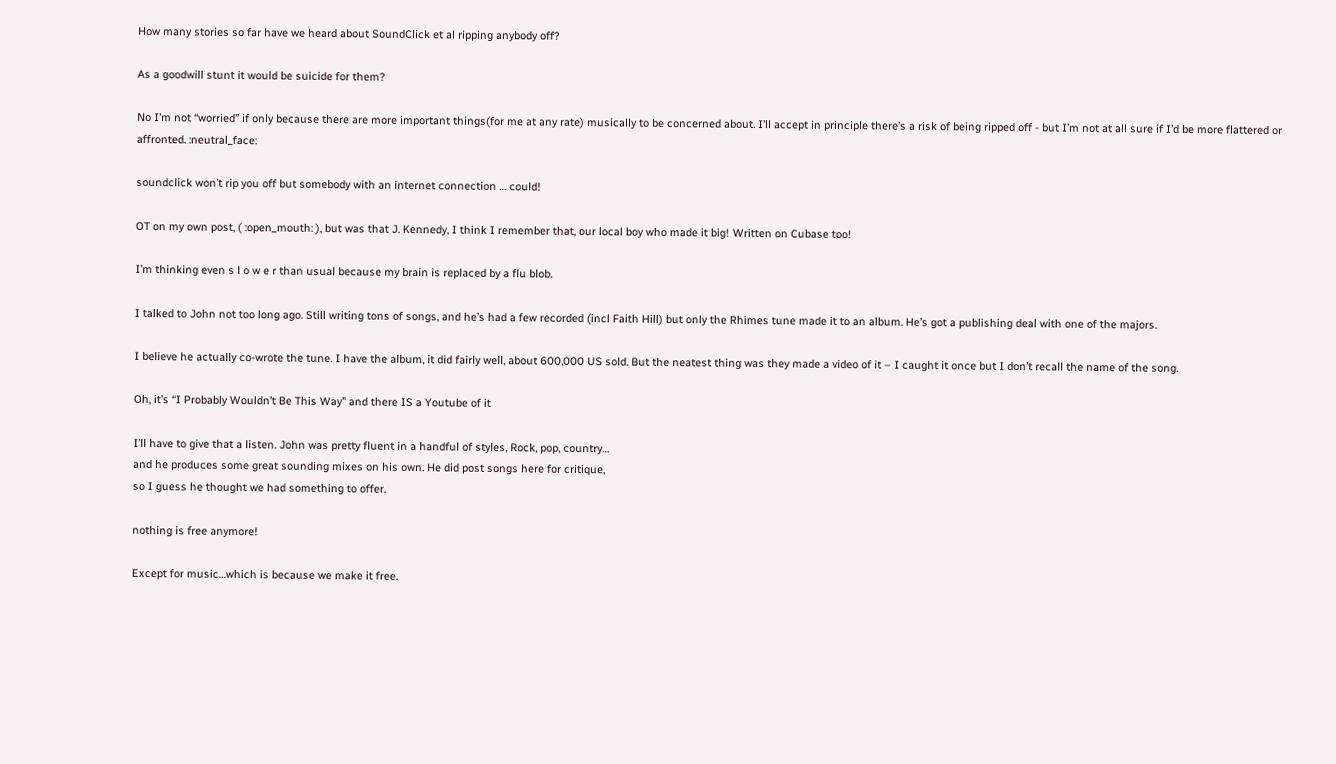How many stories so far have we heard about SoundClick et al ripping anybody off?

As a goodwill stunt it would be suicide for them?

No I’m not “worried” if only because there are more important things(for me at any rate) musically to be concerned about. I’ll accept in principle there’s a risk of being ripped off - but I’m not at all sure if I’d be more flattered or affronted. :neutral_face:

soundclick won’t rip you off but somebody with an internet connection … could!

OT on my own post, ( :open_mouth: ), but was that J. Kennedy, I think I remember that, our local boy who made it big! Written on Cubase too!

I’m thinking even s l o w e r than usual because my brain is replaced by a flu blob.

I talked to John not too long ago. Still writing tons of songs, and he’s had a few recorded (incl Faith Hill) but only the Rhimes tune made it to an album. He’s got a publishing deal with one of the majors.

I believe he actually co-wrote the tune. I have the album, it did fairly well, about 600,000 US sold. But the neatest thing was they made a video of it – I caught it once but I don’t recall the name of the song.

Oh, it’s “I Probably Wouldn’t Be This Way” and there IS a Youtube of it

I’ll have to give that a listen. John was pretty fluent in a handful of styles, Rock, pop, country…
and he produces some great sounding mixes on his own. He did post songs here for critique,
so I guess he thought we had something to offer.

nothing is free anymore!

Except for music…which is because we make it free.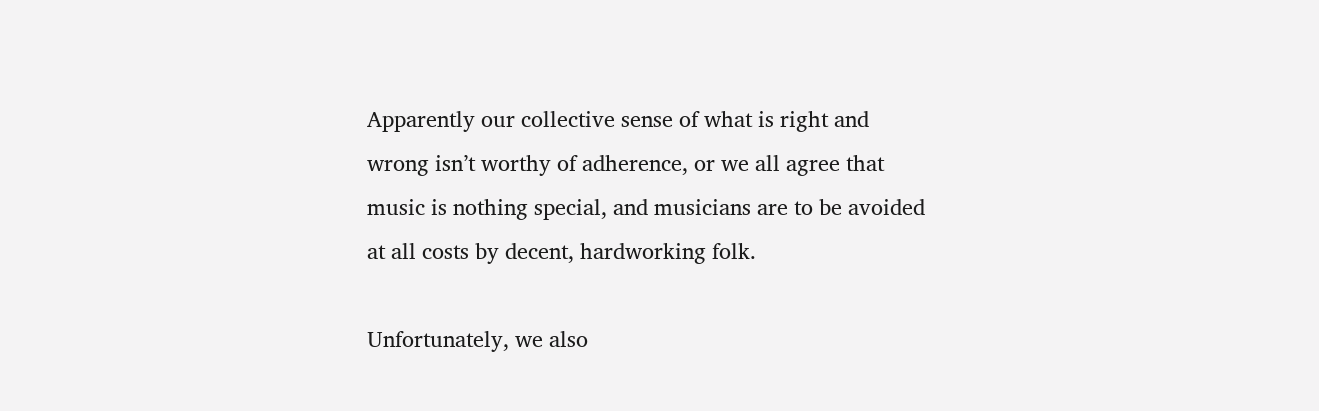Apparently our collective sense of what is right and wrong isn’t worthy of adherence, or we all agree that music is nothing special, and musicians are to be avoided at all costs by decent, hardworking folk.

Unfortunately, we also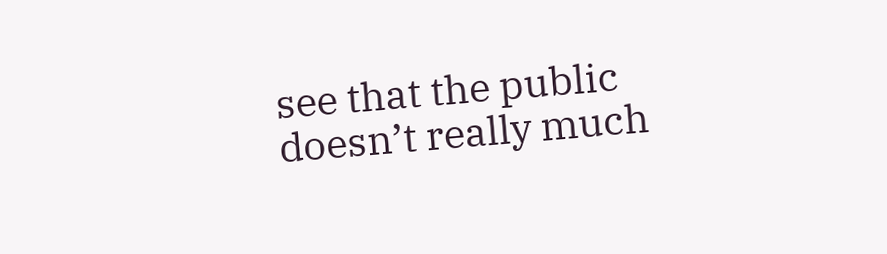see that the public doesn’t really much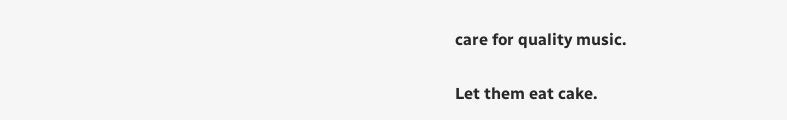care for quality music.

Let them eat cake.